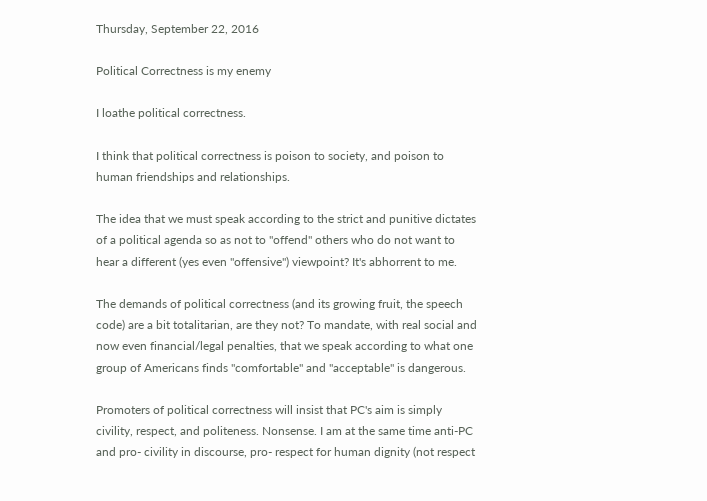Thursday, September 22, 2016

Political Correctness is my enemy

I loathe political correctness.

I think that political correctness is poison to society, and poison to human friendships and relationships.

The idea that we must speak according to the strict and punitive dictates of a political agenda so as not to "offend" others who do not want to hear a different (yes even "offensive") viewpoint? It's abhorrent to me.

The demands of political correctness (and its growing fruit, the speech code) are a bit totalitarian, are they not? To mandate, with real social and now even financial/legal penalties, that we speak according to what one group of Americans finds "comfortable" and "acceptable" is dangerous.

Promoters of political correctness will insist that PC's aim is simply civility, respect, and politeness. Nonsense. I am at the same time anti-PC and pro- civility in discourse, pro- respect for human dignity (not respect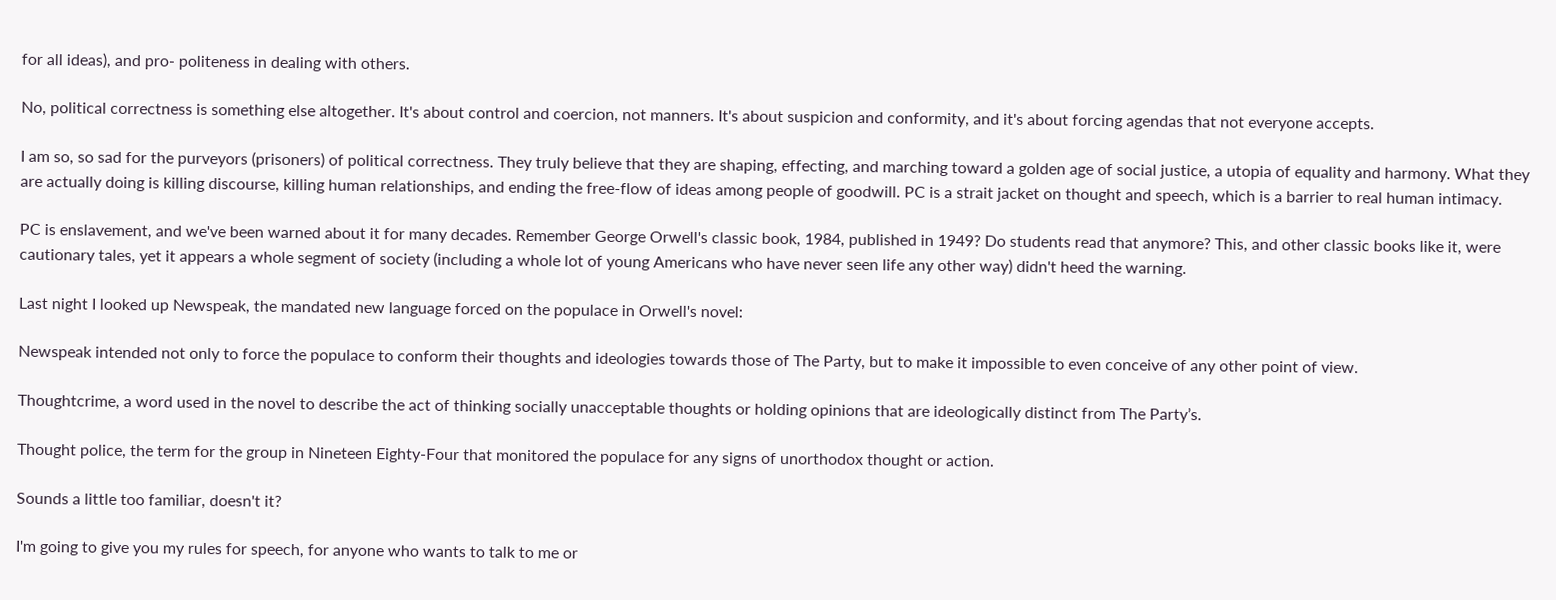for all ideas), and pro- politeness in dealing with others.

No, political correctness is something else altogether. It's about control and coercion, not manners. It's about suspicion and conformity, and it's about forcing agendas that not everyone accepts.

I am so, so sad for the purveyors (prisoners) of political correctness. They truly believe that they are shaping, effecting, and marching toward a golden age of social justice, a utopia of equality and harmony. What they are actually doing is killing discourse, killing human relationships, and ending the free-flow of ideas among people of goodwill. PC is a strait jacket on thought and speech, which is a barrier to real human intimacy.

PC is enslavement, and we've been warned about it for many decades. Remember George Orwell's classic book, 1984, published in 1949? Do students read that anymore? This, and other classic books like it, were cautionary tales, yet it appears a whole segment of society (including a whole lot of young Americans who have never seen life any other way) didn't heed the warning.

Last night I looked up Newspeak, the mandated new language forced on the populace in Orwell's novel:

Newspeak intended not only to force the populace to conform their thoughts and ideologies towards those of The Party, but to make it impossible to even conceive of any other point of view.

Thoughtcrime, a word used in the novel to describe the act of thinking socially unacceptable thoughts or holding opinions that are ideologically distinct from The Party’s.

Thought police, the term for the group in Nineteen Eighty-Four that monitored the populace for any signs of unorthodox thought or action.

Sounds a little too familiar, doesn't it?

I'm going to give you my rules for speech, for anyone who wants to talk to me or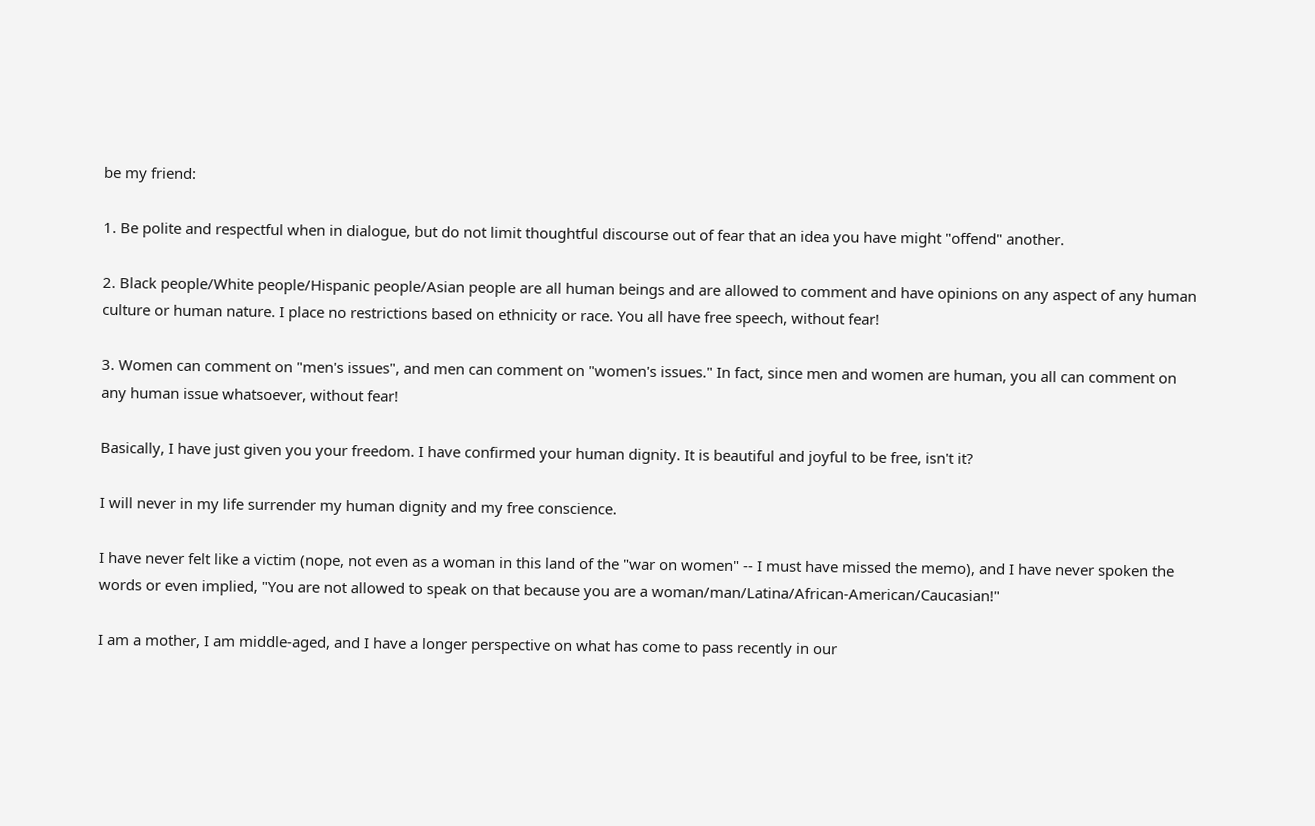be my friend:

1. Be polite and respectful when in dialogue, but do not limit thoughtful discourse out of fear that an idea you have might "offend" another.

2. Black people/White people/Hispanic people/Asian people are all human beings and are allowed to comment and have opinions on any aspect of any human culture or human nature. I place no restrictions based on ethnicity or race. You all have free speech, without fear!

3. Women can comment on "men's issues", and men can comment on "women's issues." In fact, since men and women are human, you all can comment on any human issue whatsoever, without fear!

Basically, I have just given you your freedom. I have confirmed your human dignity. It is beautiful and joyful to be free, isn't it?

I will never in my life surrender my human dignity and my free conscience.

I have never felt like a victim (nope, not even as a woman in this land of the "war on women" -- I must have missed the memo), and I have never spoken the words or even implied, "You are not allowed to speak on that because you are a woman/man/Latina/African-American/Caucasian!"

I am a mother, I am middle-aged, and I have a longer perspective on what has come to pass recently in our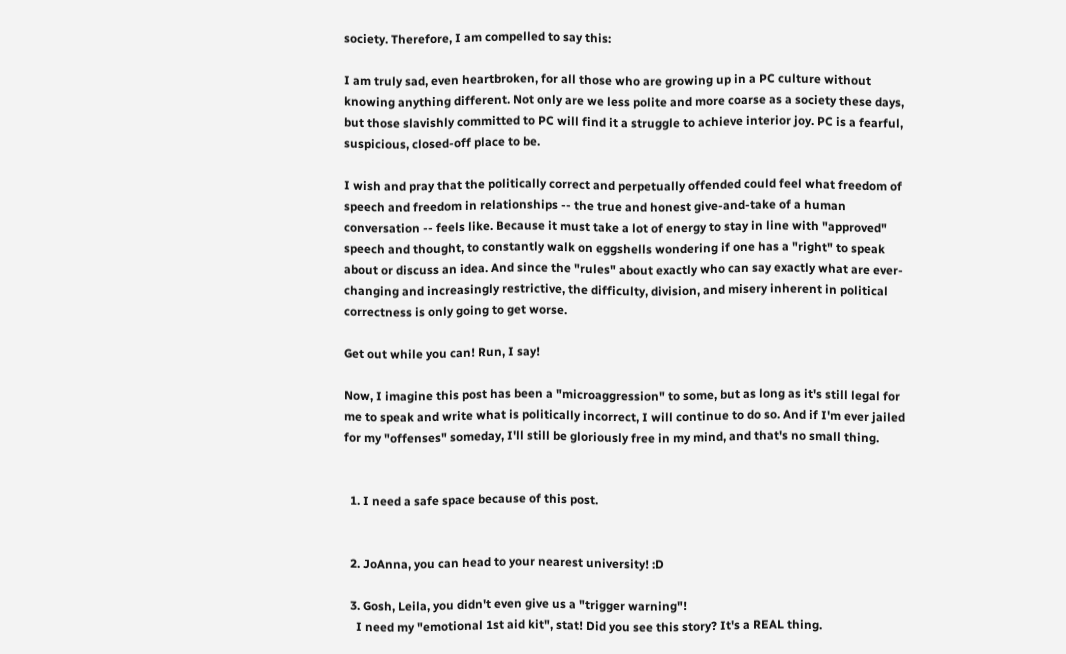society. Therefore, I am compelled to say this:

I am truly sad, even heartbroken, for all those who are growing up in a PC culture without knowing anything different. Not only are we less polite and more coarse as a society these days, but those slavishly committed to PC will find it a struggle to achieve interior joy. PC is a fearful, suspicious, closed-off place to be.

I wish and pray that the politically correct and perpetually offended could feel what freedom of speech and freedom in relationships -- the true and honest give-and-take of a human conversation -- feels like. Because it must take a lot of energy to stay in line with "approved" speech and thought, to constantly walk on eggshells wondering if one has a "right" to speak about or discuss an idea. And since the "rules" about exactly who can say exactly what are ever-changing and increasingly restrictive, the difficulty, division, and misery inherent in political correctness is only going to get worse.

Get out while you can! Run, I say!

Now, I imagine this post has been a "microaggression" to some, but as long as it's still legal for me to speak and write what is politically incorrect, I will continue to do so. And if I'm ever jailed for my "offenses" someday, I'll still be gloriously free in my mind, and that's no small thing.


  1. I need a safe space because of this post.


  2. JoAnna, you can head to your nearest university! :D

  3. Gosh, Leila, you didn't even give us a "trigger warning"!
    I need my "emotional 1st aid kit", stat! Did you see this story? It's a REAL thing.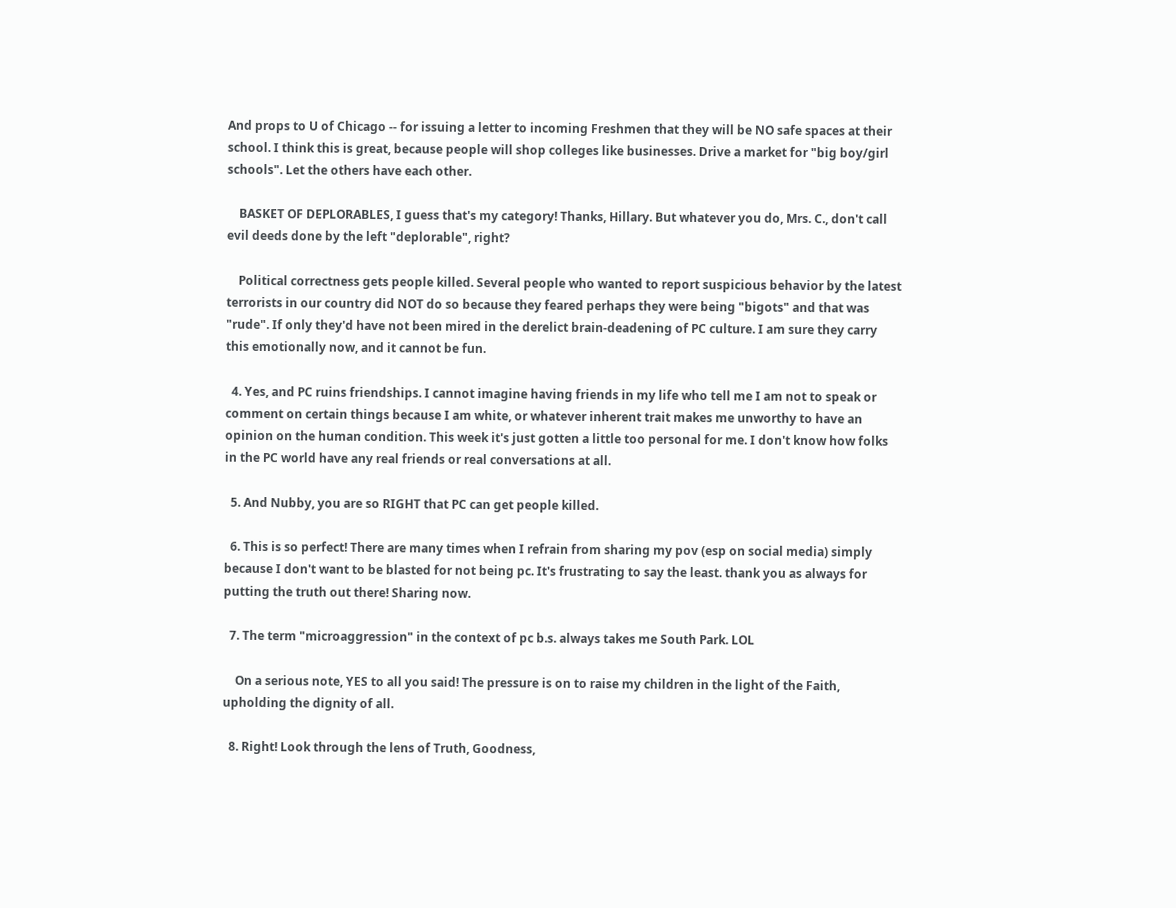And props to U of Chicago -- for issuing a letter to incoming Freshmen that they will be NO safe spaces at their school. I think this is great, because people will shop colleges like businesses. Drive a market for "big boy/girl schools". Let the others have each other.

    BASKET OF DEPLORABLES, I guess that's my category! Thanks, Hillary. But whatever you do, Mrs. C., don't call evil deeds done by the left "deplorable", right?

    Political correctness gets people killed. Several people who wanted to report suspicious behavior by the latest terrorists in our country did NOT do so because they feared perhaps they were being "bigots" and that was "rude". If only they'd have not been mired in the derelict brain-deadening of PC culture. I am sure they carry this emotionally now, and it cannot be fun.

  4. Yes, and PC ruins friendships. I cannot imagine having friends in my life who tell me I am not to speak or comment on certain things because I am white, or whatever inherent trait makes me unworthy to have an opinion on the human condition. This week it's just gotten a little too personal for me. I don't know how folks in the PC world have any real friends or real conversations at all.

  5. And Nubby, you are so RIGHT that PC can get people killed.

  6. This is so perfect! There are many times when I refrain from sharing my pov (esp on social media) simply because I don't want to be blasted for not being pc. It's frustrating to say the least. thank you as always for putting the truth out there! Sharing now.

  7. The term "microaggression" in the context of pc b.s. always takes me South Park. LOL

    On a serious note, YES to all you said! The pressure is on to raise my children in the light of the Faith, upholding the dignity of all.

  8. Right! Look through the lens of Truth, Goodness,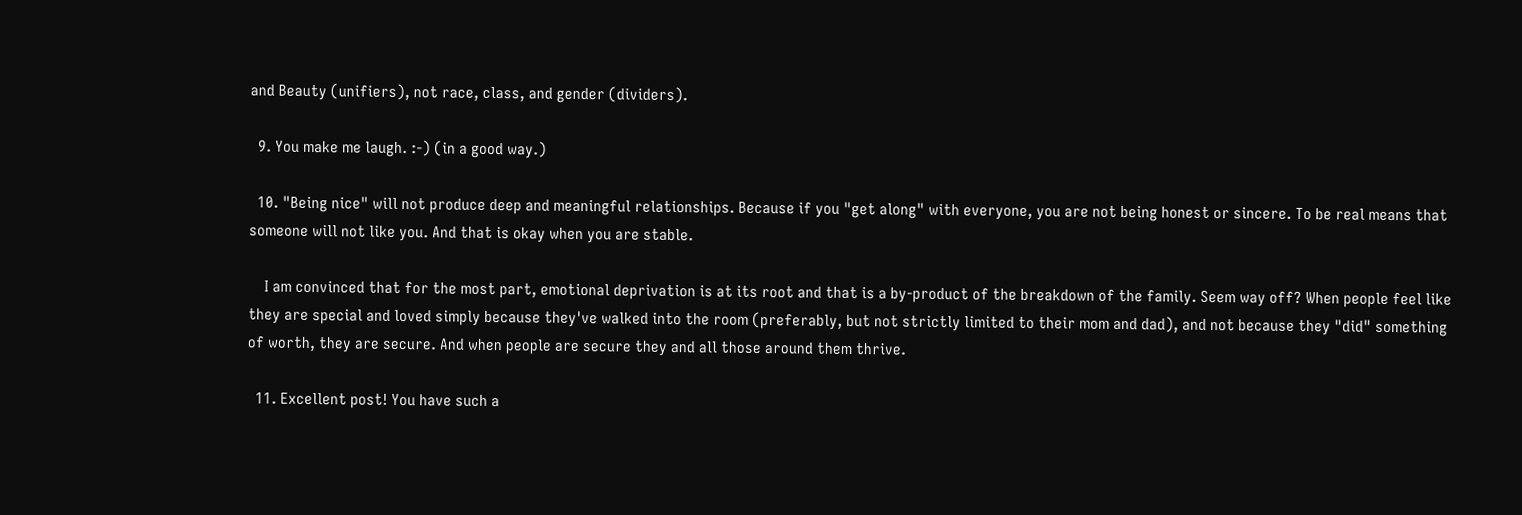and Beauty (unifiers), not race, class, and gender (dividers).

  9. You make me laugh. :-) (in a good way.)

  10. "Being nice" will not produce deep and meaningful relationships. Because if you "get along" with everyone, you are not being honest or sincere. To be real means that someone will not like you. And that is okay when you are stable.

    I am convinced that for the most part, emotional deprivation is at its root and that is a by-product of the breakdown of the family. Seem way off? When people feel like they are special and loved simply because they've walked into the room (preferably, but not strictly limited to their mom and dad), and not because they "did" something of worth, they are secure. And when people are secure they and all those around them thrive.

  11. Excellent post! You have such a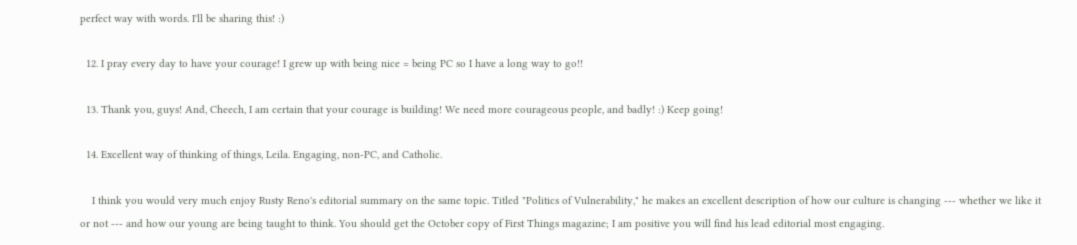perfect way with words. I'll be sharing this! :)

  12. I pray every day to have your courage! I grew up with being nice = being PC so I have a long way to go!!

  13. Thank you, guys! And, Cheech, I am certain that your courage is building! We need more courageous people, and badly! :) Keep going!

  14. Excellent way of thinking of things, Leila. Engaging, non-PC, and Catholic.

    I think you would very much enjoy Rusty Reno's editorial summary on the same topic. Titled "Politics of Vulnerability," he makes an excellent description of how our culture is changing --- whether we like it or not --- and how our young are being taught to think. You should get the October copy of First Things magazine; I am positive you will find his lead editorial most engaging.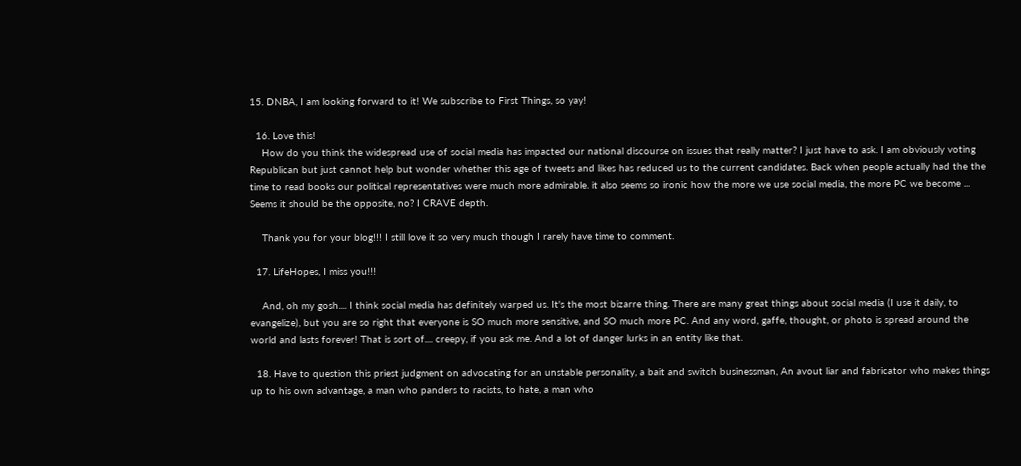15. DNBA, I am looking forward to it! We subscribe to First Things, so yay!

  16. Love this!
    How do you think the widespread use of social media has impacted our national discourse on issues that really matter? I just have to ask. I am obviously voting Republican but just cannot help but wonder whether this age of tweets and likes has reduced us to the current candidates. Back when people actually had the the time to read books our political representatives were much more admirable. it also seems so ironic how the more we use social media, the more PC we become ... Seems it should be the opposite, no? I CRAVE depth.

    Thank you for your blog!!! I still love it so very much though I rarely have time to comment.

  17. LifeHopes, I miss you!!!

    And, oh my gosh.... I think social media has definitely warped us. It's the most bizarre thing. There are many great things about social media (I use it daily, to evangelize), but you are so right that everyone is SO much more sensitive, and SO much more PC. And any word, gaffe, thought, or photo is spread around the world and lasts forever! That is sort of.... creepy, if you ask me. And a lot of danger lurks in an entity like that.

  18. Have to question this priest judgment on advocating for an unstable personality, a bait and switch businessman, An avout liar and fabricator who makes things up to his own advantage, a man who panders to racists, to hate, a man who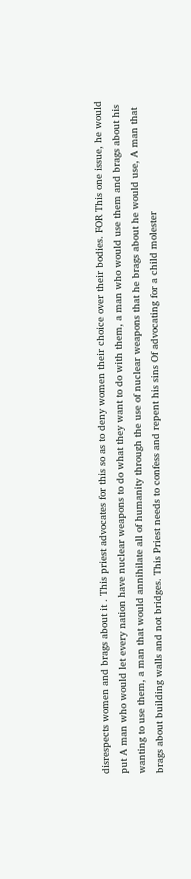disrespects women and brags about it . This priest advocates for this so as to deny women their choice over their bodies. FOR This one issue, he would put A man who would let every nation have nuclear weapons to do what they want to do with them, a man who would use them and brags about his wanting to use them, a man that would annihilate all of humanity through the use of nuclear weapons that he brags about he would use, A man that brags about building walls and not bridges. This Priest needs to confess and repent his sins Of advocating for a child molester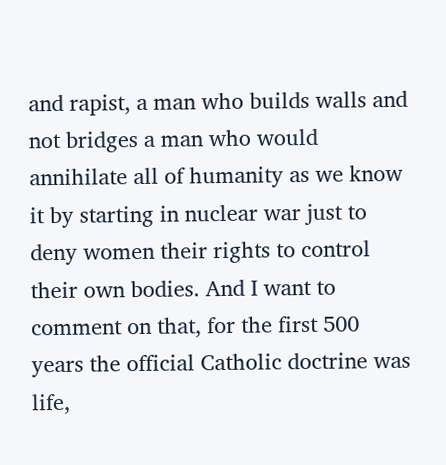and rapist, a man who builds walls and not bridges a man who would annihilate all of humanity as we know it by starting in nuclear war just to deny women their rights to control their own bodies. And I want to comment on that, for the first 500 years the official Catholic doctrine was life,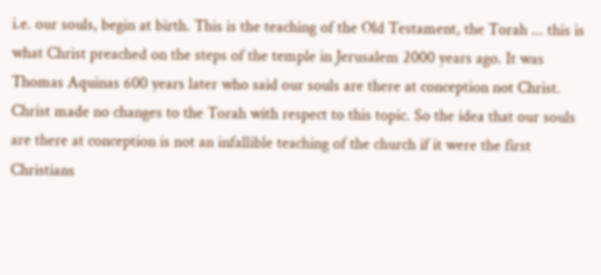i.e. our souls, begin at birth. This is the teaching of the Old Testament, the Torah ... this is what Christ preached on the steps of the temple in Jerusalem 2000 years ago. It was Thomas Aquinas 600 years later who said our souls are there at conception not Christ. Christ made no changes to the Torah with respect to this topic. So the idea that our souls are there at conception is not an infallible teaching of the church if it were the first Christians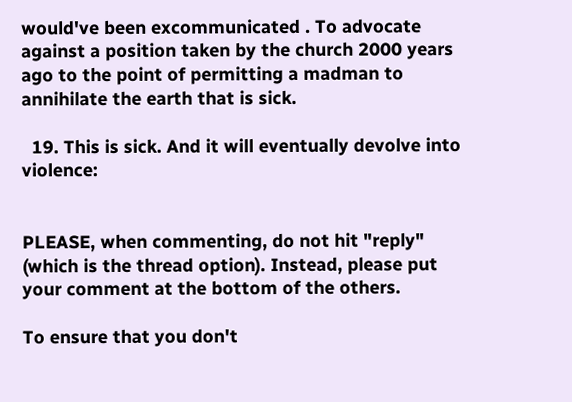would've been excommunicated . To advocate against a position taken by the church 2000 years ago to the point of permitting a madman to annihilate the earth that is sick.

  19. This is sick. And it will eventually devolve into violence:


PLEASE, when commenting, do not hit "reply" (which is the thread option). Instead, please put your comment at the bottom of the others.

To ensure that you don't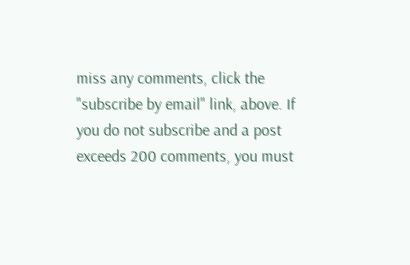miss any comments, click the "subscribe by email" link, above. If you do not subscribe and a post exceeds 200 comments, you must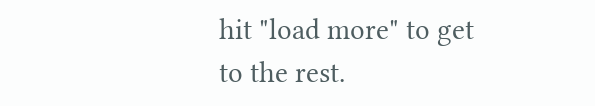hit "load more" to get to the rest.